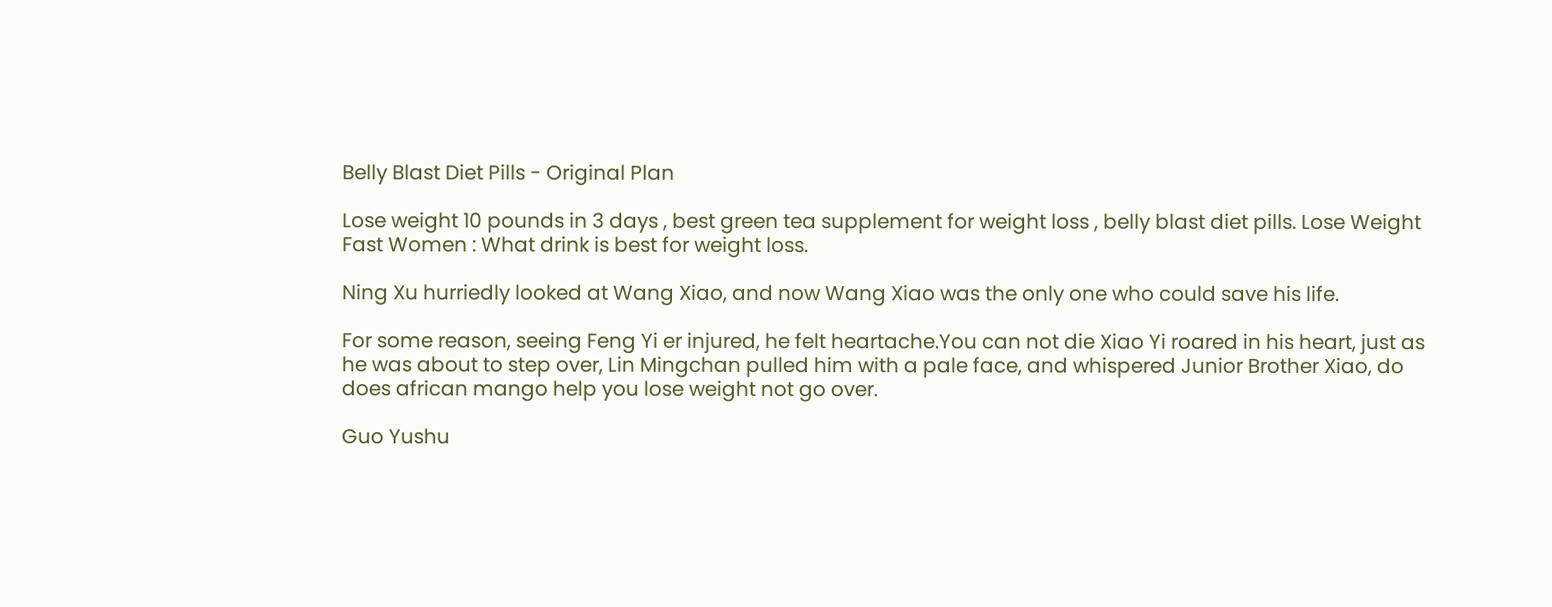Belly Blast Diet Pills - Original Plan

Lose weight 10 pounds in 3 days , best green tea supplement for weight loss , belly blast diet pills. Lose Weight Fast Women : What drink is best for weight loss.

Ning Xu hurriedly looked at Wang Xiao, and now Wang Xiao was the only one who could save his life.

For some reason, seeing Feng Yi er injured, he felt heartache.You can not die Xiao Yi roared in his heart, just as he was about to step over, Lin Mingchan pulled him with a pale face, and whispered Junior Brother Xiao, do does african mango help you lose weight not go over.

Guo Yushu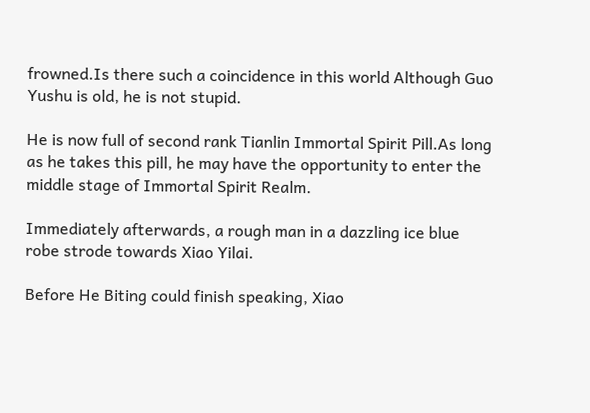frowned.Is there such a coincidence in this world Although Guo Yushu is old, he is not stupid.

He is now full of second rank Tianlin Immortal Spirit Pill.As long as he takes this pill, he may have the opportunity to enter the middle stage of Immortal Spirit Realm.

Immediately afterwards, a rough man in a dazzling ice blue robe strode towards Xiao Yilai.

Before He Biting could finish speaking, Xiao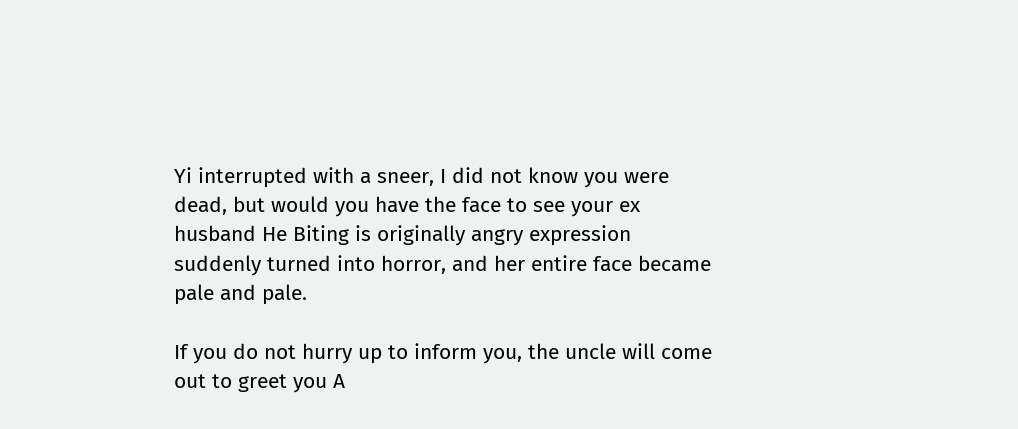Yi interrupted with a sneer, I did not know you were dead, but would you have the face to see your ex husband He Biting is originally angry expression suddenly turned into horror, and her entire face became pale and pale.

If you do not hurry up to inform you, the uncle will come out to greet you A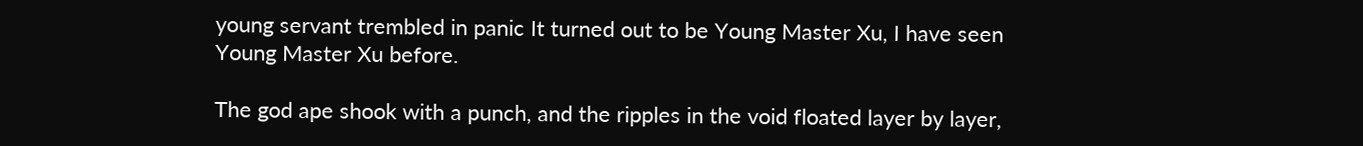young servant trembled in panic It turned out to be Young Master Xu, I have seen Young Master Xu before.

The god ape shook with a punch, and the ripples in the void floated layer by layer,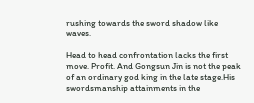rushing towards the sword shadow like waves.

Head to head confrontation lacks the first move. Profit. And Gongsun Jin is not the peak of an ordinary god king in the late stage.His swordsmanship attainments in the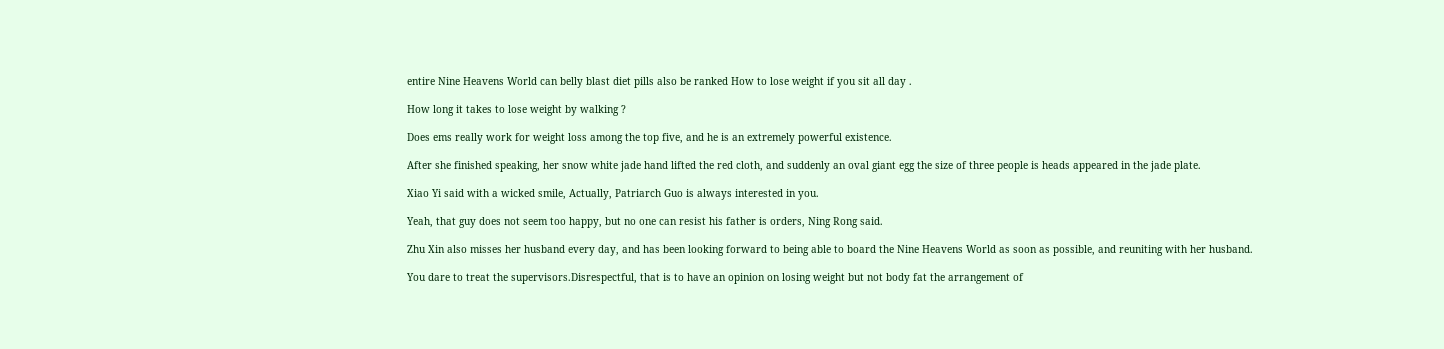entire Nine Heavens World can belly blast diet pills also be ranked How to lose weight if you sit all day .

How long it takes to lose weight by walking ?

Does ems really work for weight loss among the top five, and he is an extremely powerful existence.

After she finished speaking, her snow white jade hand lifted the red cloth, and suddenly an oval giant egg the size of three people is heads appeared in the jade plate.

Xiao Yi said with a wicked smile, Actually, Patriarch Guo is always interested in you.

Yeah, that guy does not seem too happy, but no one can resist his father is orders, Ning Rong said.

Zhu Xin also misses her husband every day, and has been looking forward to being able to board the Nine Heavens World as soon as possible, and reuniting with her husband.

You dare to treat the supervisors.Disrespectful, that is to have an opinion on losing weight but not body fat the arrangement of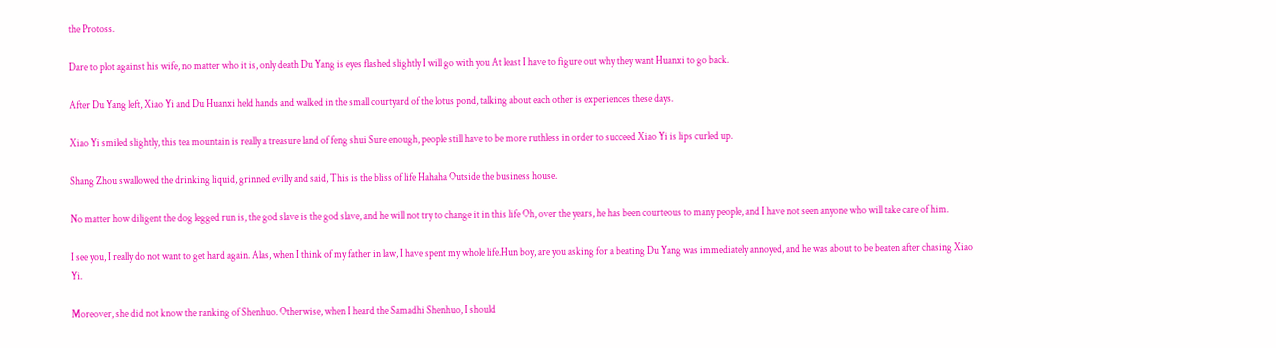the Protoss.

Dare to plot against his wife, no matter who it is, only death Du Yang is eyes flashed slightly I will go with you At least I have to figure out why they want Huanxi to go back.

After Du Yang left, Xiao Yi and Du Huanxi held hands and walked in the small courtyard of the lotus pond, talking about each other is experiences these days.

Xiao Yi smiled slightly, this tea mountain is really a treasure land of feng shui Sure enough, people still have to be more ruthless in order to succeed Xiao Yi is lips curled up.

Shang Zhou swallowed the drinking liquid, grinned evilly and said, This is the bliss of life Hahaha Outside the business house.

No matter how diligent the dog legged run is, the god slave is the god slave, and he will not try to change it in this life Oh, over the years, he has been courteous to many people, and I have not seen anyone who will take care of him.

I see you, I really do not want to get hard again. Alas, when I think of my father in law, I have spent my whole life.Hun boy, are you asking for a beating Du Yang was immediately annoyed, and he was about to be beaten after chasing Xiao Yi.

Moreover, she did not know the ranking of Shenhuo. Otherwise, when I heard the Samadhi Shenhuo, I should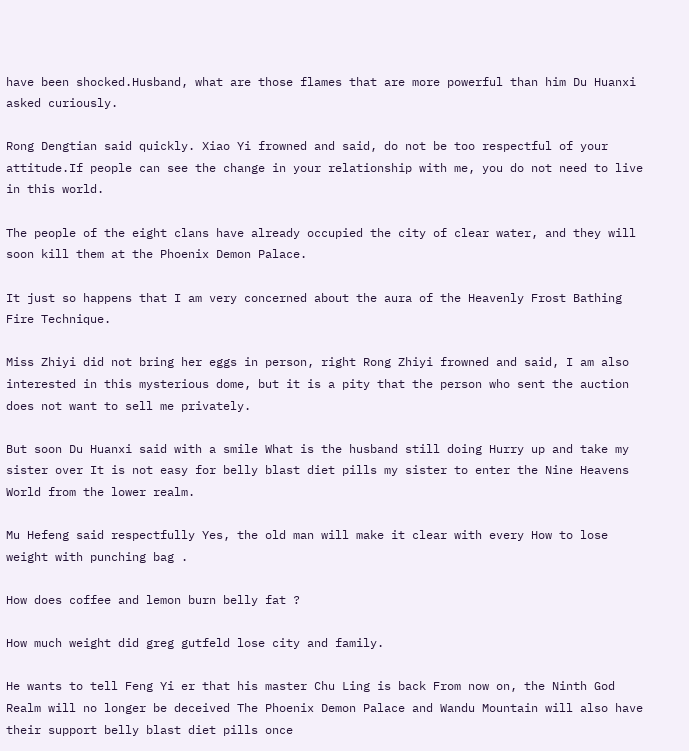have been shocked.Husband, what are those flames that are more powerful than him Du Huanxi asked curiously.

Rong Dengtian said quickly. Xiao Yi frowned and said, do not be too respectful of your attitude.If people can see the change in your relationship with me, you do not need to live in this world.

The people of the eight clans have already occupied the city of clear water, and they will soon kill them at the Phoenix Demon Palace.

It just so happens that I am very concerned about the aura of the Heavenly Frost Bathing Fire Technique.

Miss Zhiyi did not bring her eggs in person, right Rong Zhiyi frowned and said, I am also interested in this mysterious dome, but it is a pity that the person who sent the auction does not want to sell me privately.

But soon Du Huanxi said with a smile What is the husband still doing Hurry up and take my sister over It is not easy for belly blast diet pills my sister to enter the Nine Heavens World from the lower realm.

Mu Hefeng said respectfully Yes, the old man will make it clear with every How to lose weight with punching bag .

How does coffee and lemon burn belly fat ?

How much weight did greg gutfeld lose city and family.

He wants to tell Feng Yi er that his master Chu Ling is back From now on, the Ninth God Realm will no longer be deceived The Phoenix Demon Palace and Wandu Mountain will also have their support belly blast diet pills once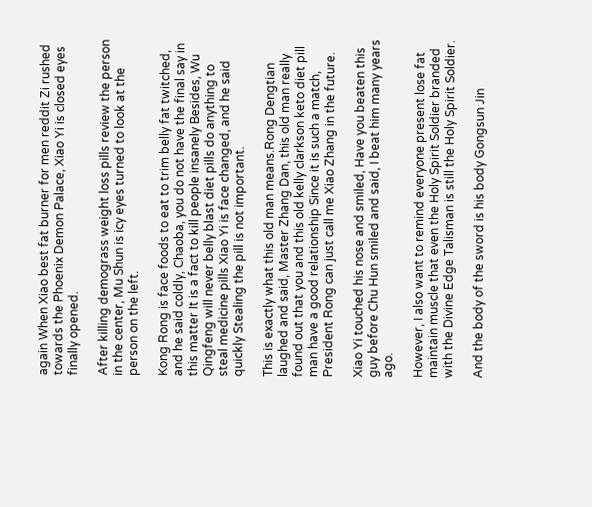again When Xiao best fat burner for men reddit Zi rushed towards the Phoenix Demon Palace, Xiao Yi is closed eyes finally opened.

After killing demograss weight loss pills review the person in the center, Mu Shun is icy eyes turned to look at the person on the left.

Kong Rong is face foods to eat to trim belly fat twitched, and he said coldly, Chaoba, you do not have the final say in this matter It is a fact to kill people insanely Besides, Wu Qingfeng will never belly blast diet pills do anything to steal medicine pills Xiao Yi is face changed, and he said quickly Stealing the pill is not important.

This is exactly what this old man means.Rong Dengtian laughed and said, Master Zhang Dan, this old man really found out that you and this old kelly clarkson keto diet pill man have a good relationship Since it is such a match, President Rong can just call me Xiao Zhang in the future.

Xiao Yi touched his nose and smiled, Have you beaten this guy before Chu Hun smiled and said, I beat him many years ago.

However, I also want to remind everyone present lose fat maintain muscle that even the Holy Spirit Soldier branded with the Divine Edge Talisman is still the Holy Spirit Soldier.

And the body of the sword is his body Gongsun Jin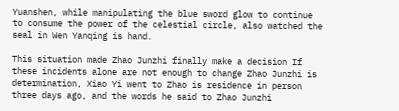Yuanshen, while manipulating the blue sword glow to continue to consume the power of the celestial circle, also watched the seal in Wen Yanqing is hand.

This situation made Zhao Junzhi finally make a decision If these incidents alone are not enough to change Zhao Junzhi is determination, Xiao Yi went to Zhao is residence in person three days ago, and the words he said to Zhao Junzhi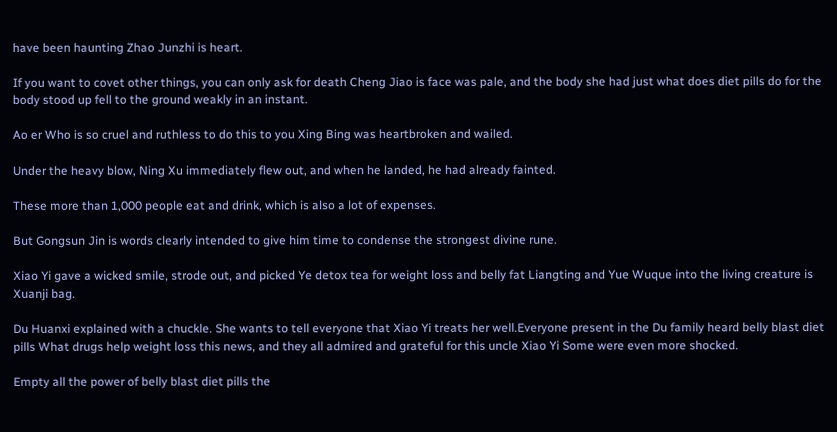have been haunting Zhao Junzhi is heart.

If you want to covet other things, you can only ask for death Cheng Jiao is face was pale, and the body she had just what does diet pills do for the body stood up fell to the ground weakly in an instant.

Ao er Who is so cruel and ruthless to do this to you Xing Bing was heartbroken and wailed.

Under the heavy blow, Ning Xu immediately flew out, and when he landed, he had already fainted.

These more than 1,000 people eat and drink, which is also a lot of expenses.

But Gongsun Jin is words clearly intended to give him time to condense the strongest divine rune.

Xiao Yi gave a wicked smile, strode out, and picked Ye detox tea for weight loss and belly fat Liangting and Yue Wuque into the living creature is Xuanji bag.

Du Huanxi explained with a chuckle. She wants to tell everyone that Xiao Yi treats her well.Everyone present in the Du family heard belly blast diet pills What drugs help weight loss this news, and they all admired and grateful for this uncle Xiao Yi Some were even more shocked.

Empty all the power of belly blast diet pills the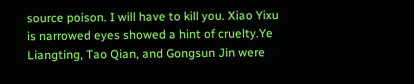source poison. I will have to kill you. Xiao Yixu is narrowed eyes showed a hint of cruelty.Ye Liangting, Tao Qian, and Gongsun Jin were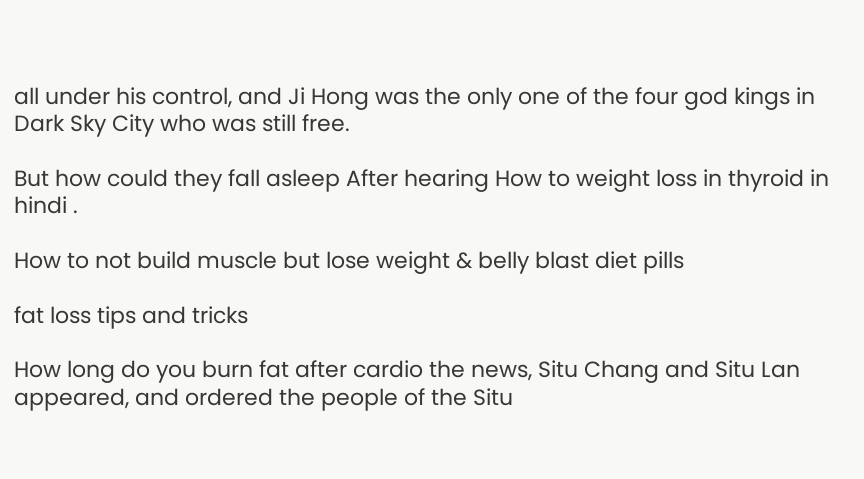all under his control, and Ji Hong was the only one of the four god kings in Dark Sky City who was still free.

But how could they fall asleep After hearing How to weight loss in thyroid in hindi .

How to not build muscle but lose weight & belly blast diet pills

fat loss tips and tricks

How long do you burn fat after cardio the news, Situ Chang and Situ Lan appeared, and ordered the people of the Situ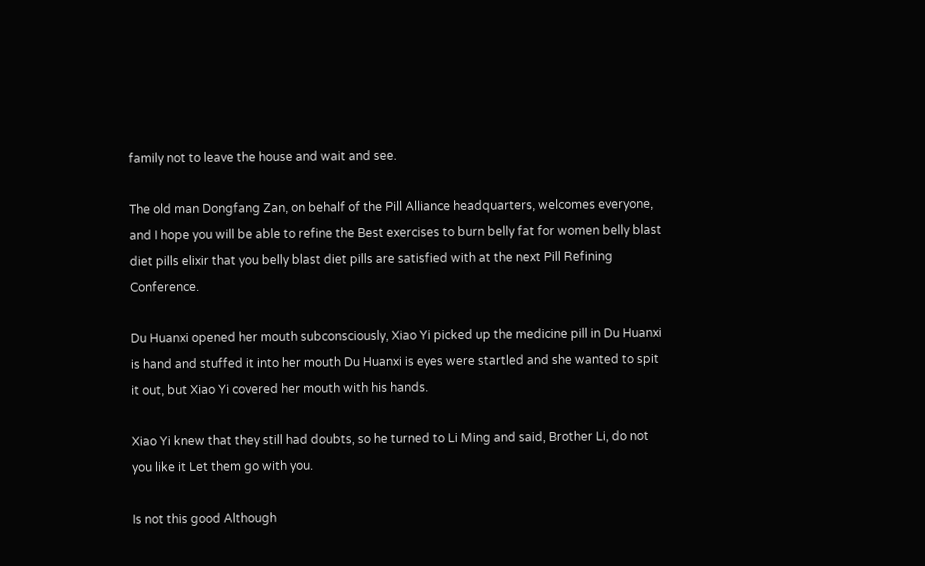family not to leave the house and wait and see.

The old man Dongfang Zan, on behalf of the Pill Alliance headquarters, welcomes everyone, and I hope you will be able to refine the Best exercises to burn belly fat for women belly blast diet pills elixir that you belly blast diet pills are satisfied with at the next Pill Refining Conference.

Du Huanxi opened her mouth subconsciously, Xiao Yi picked up the medicine pill in Du Huanxi is hand and stuffed it into her mouth Du Huanxi is eyes were startled and she wanted to spit it out, but Xiao Yi covered her mouth with his hands.

Xiao Yi knew that they still had doubts, so he turned to Li Ming and said, Brother Li, do not you like it Let them go with you.

Is not this good Although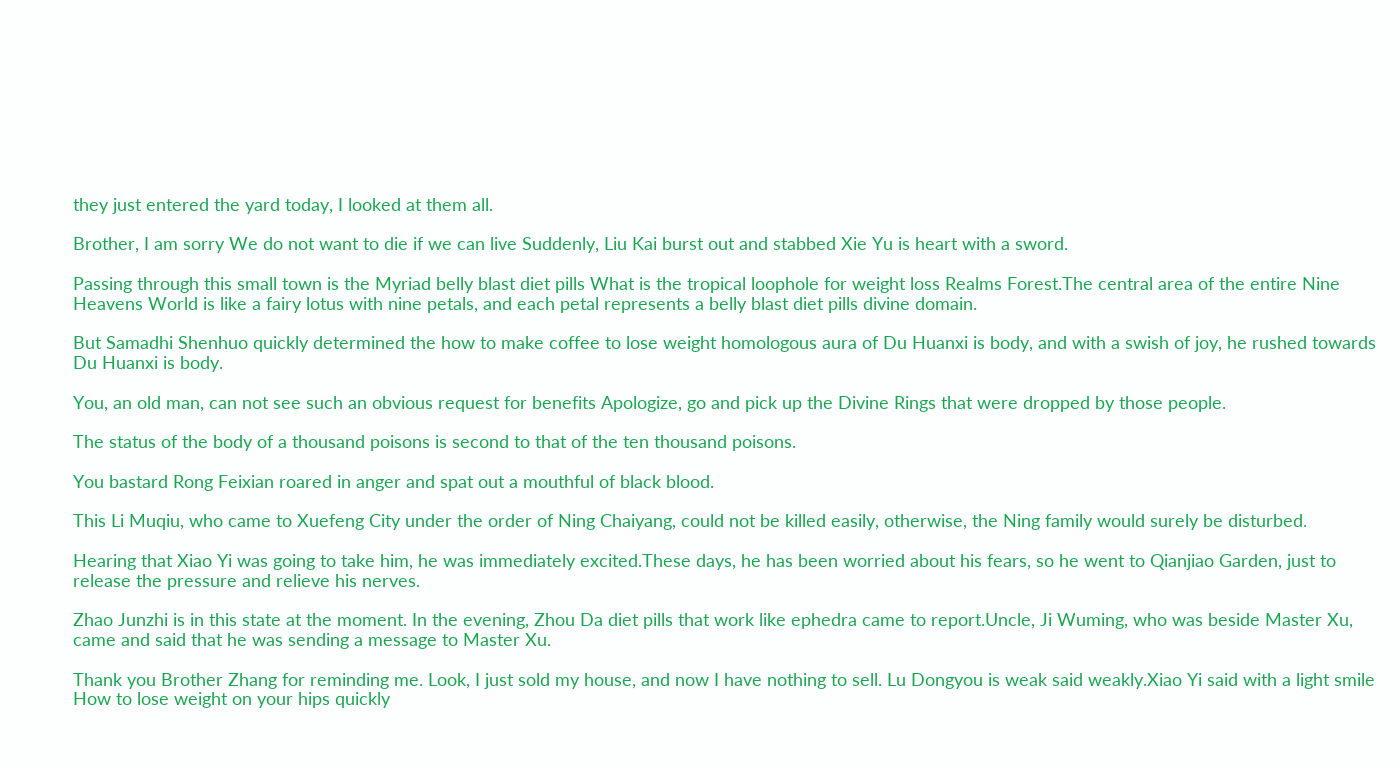they just entered the yard today, I looked at them all.

Brother, I am sorry We do not want to die if we can live Suddenly, Liu Kai burst out and stabbed Xie Yu is heart with a sword.

Passing through this small town is the Myriad belly blast diet pills What is the tropical loophole for weight loss Realms Forest.The central area of the entire Nine Heavens World is like a fairy lotus with nine petals, and each petal represents a belly blast diet pills divine domain.

But Samadhi Shenhuo quickly determined the how to make coffee to lose weight homologous aura of Du Huanxi is body, and with a swish of joy, he rushed towards Du Huanxi is body.

You, an old man, can not see such an obvious request for benefits Apologize, go and pick up the Divine Rings that were dropped by those people.

The status of the body of a thousand poisons is second to that of the ten thousand poisons.

You bastard Rong Feixian roared in anger and spat out a mouthful of black blood.

This Li Muqiu, who came to Xuefeng City under the order of Ning Chaiyang, could not be killed easily, otherwise, the Ning family would surely be disturbed.

Hearing that Xiao Yi was going to take him, he was immediately excited.These days, he has been worried about his fears, so he went to Qianjiao Garden, just to release the pressure and relieve his nerves.

Zhao Junzhi is in this state at the moment. In the evening, Zhou Da diet pills that work like ephedra came to report.Uncle, Ji Wuming, who was beside Master Xu, came and said that he was sending a message to Master Xu.

Thank you Brother Zhang for reminding me. Look, I just sold my house, and now I have nothing to sell. Lu Dongyou is weak said weakly.Xiao Yi said with a light smile How to lose weight on your hips quickly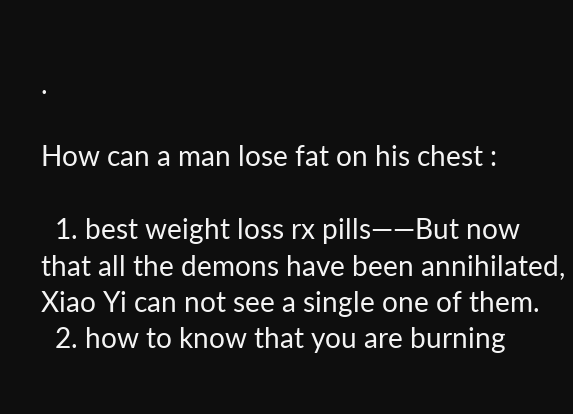.

How can a man lose fat on his chest :

  1. best weight loss rx pills——But now that all the demons have been annihilated, Xiao Yi can not see a single one of them.
  2. how to know that you are burning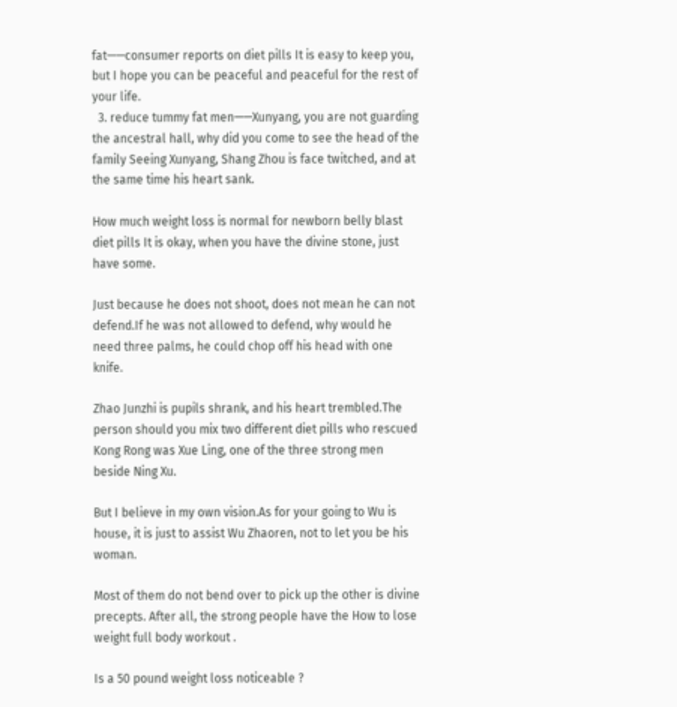fat——consumer reports on diet pills It is easy to keep you, but I hope you can be peaceful and peaceful for the rest of your life.
  3. reduce tummy fat men——Xunyang, you are not guarding the ancestral hall, why did you come to see the head of the family Seeing Xunyang, Shang Zhou is face twitched, and at the same time his heart sank.

How much weight loss is normal for newborn belly blast diet pills It is okay, when you have the divine stone, just have some.

Just because he does not shoot, does not mean he can not defend.If he was not allowed to defend, why would he need three palms, he could chop off his head with one knife.

Zhao Junzhi is pupils shrank, and his heart trembled.The person should you mix two different diet pills who rescued Kong Rong was Xue Ling, one of the three strong men beside Ning Xu.

But I believe in my own vision.As for your going to Wu is house, it is just to assist Wu Zhaoren, not to let you be his woman.

Most of them do not bend over to pick up the other is divine precepts. After all, the strong people have the How to lose weight full body workout .

Is a 50 pound weight loss noticeable ?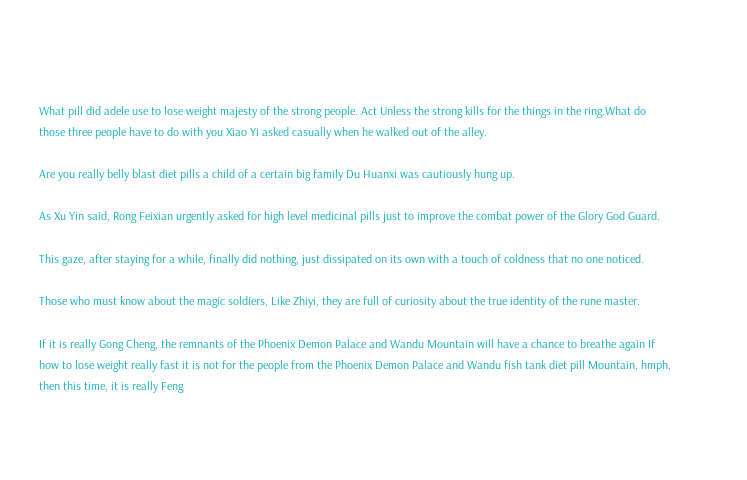What pill did adele use to lose weight majesty of the strong people. Act Unless the strong kills for the things in the ring.What do those three people have to do with you Xiao Yi asked casually when he walked out of the alley.

Are you really belly blast diet pills a child of a certain big family Du Huanxi was cautiously hung up.

As Xu Yin said, Rong Feixian urgently asked for high level medicinal pills just to improve the combat power of the Glory God Guard.

This gaze, after staying for a while, finally did nothing, just dissipated on its own with a touch of coldness that no one noticed.

Those who must know about the magic soldiers, Like Zhiyi, they are full of curiosity about the true identity of the rune master.

If it is really Gong Cheng, the remnants of the Phoenix Demon Palace and Wandu Mountain will have a chance to breathe again If how to lose weight really fast it is not for the people from the Phoenix Demon Palace and Wandu fish tank diet pill Mountain, hmph, then this time, it is really Feng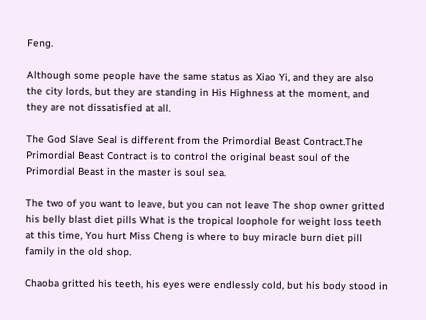Feng.

Although some people have the same status as Xiao Yi, and they are also the city lords, but they are standing in His Highness at the moment, and they are not dissatisfied at all.

The God Slave Seal is different from the Primordial Beast Contract.The Primordial Beast Contract is to control the original beast soul of the Primordial Beast in the master is soul sea.

The two of you want to leave, but you can not leave The shop owner gritted his belly blast diet pills What is the tropical loophole for weight loss teeth at this time, You hurt Miss Cheng is where to buy miracle burn diet pill family in the old shop.

Chaoba gritted his teeth, his eyes were endlessly cold, but his body stood in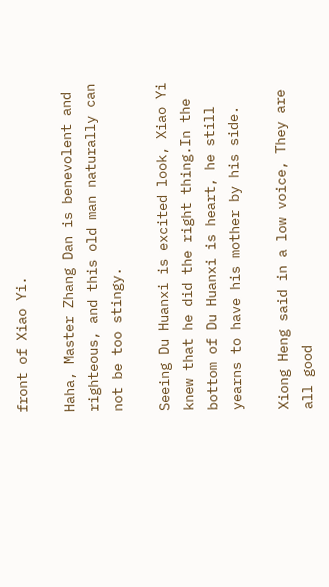front of Xiao Yi.

Haha, Master Zhang Dan is benevolent and righteous, and this old man naturally can not be too stingy.

Seeing Du Huanxi is excited look, Xiao Yi knew that he did the right thing.In the bottom of Du Huanxi is heart, he still yearns to have his mother by his side.

Xiong Heng said in a low voice, They are all good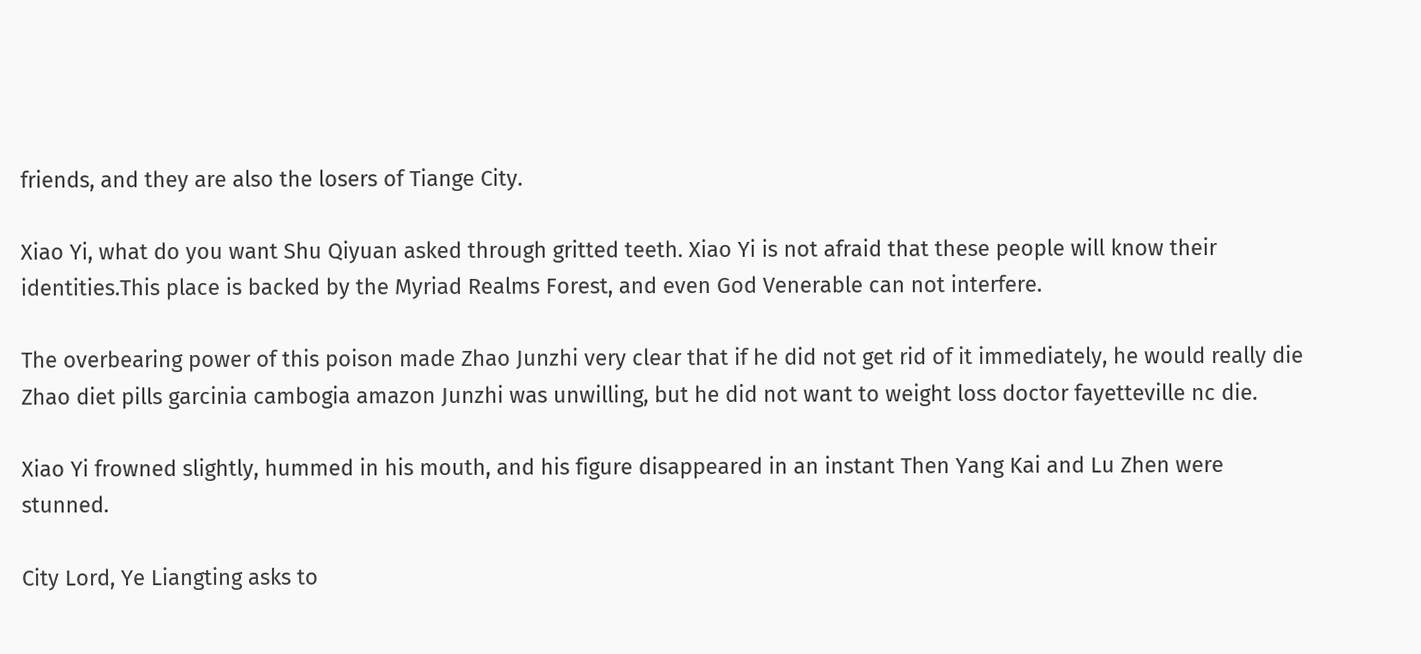friends, and they are also the losers of Tiange City.

Xiao Yi, what do you want Shu Qiyuan asked through gritted teeth. Xiao Yi is not afraid that these people will know their identities.This place is backed by the Myriad Realms Forest, and even God Venerable can not interfere.

The overbearing power of this poison made Zhao Junzhi very clear that if he did not get rid of it immediately, he would really die Zhao diet pills garcinia cambogia amazon Junzhi was unwilling, but he did not want to weight loss doctor fayetteville nc die.

Xiao Yi frowned slightly, hummed in his mouth, and his figure disappeared in an instant Then Yang Kai and Lu Zhen were stunned.

City Lord, Ye Liangting asks to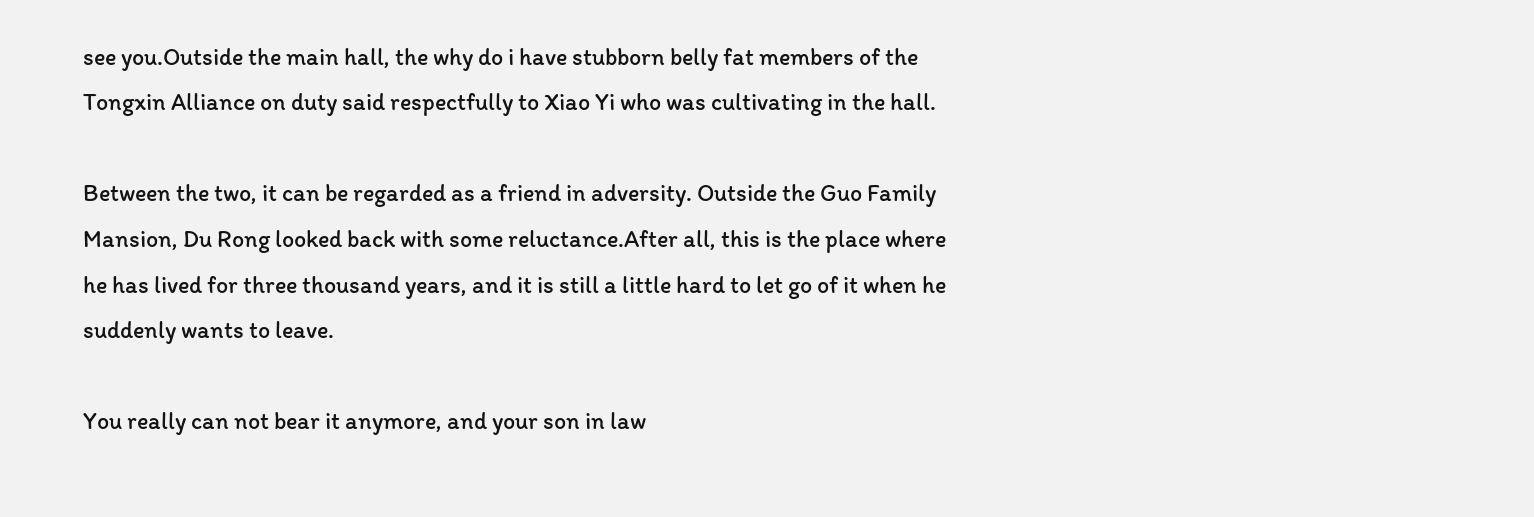see you.Outside the main hall, the why do i have stubborn belly fat members of the Tongxin Alliance on duty said respectfully to Xiao Yi who was cultivating in the hall.

Between the two, it can be regarded as a friend in adversity. Outside the Guo Family Mansion, Du Rong looked back with some reluctance.After all, this is the place where he has lived for three thousand years, and it is still a little hard to let go of it when he suddenly wants to leave.

You really can not bear it anymore, and your son in law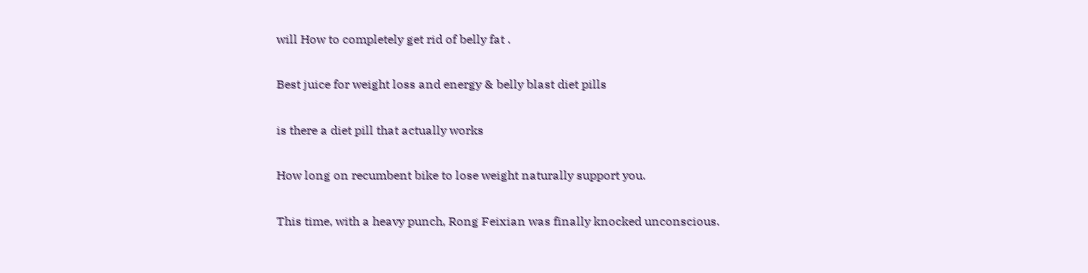will How to completely get rid of belly fat .

Best juice for weight loss and energy & belly blast diet pills

is there a diet pill that actually works

How long on recumbent bike to lose weight naturally support you.

This time, with a heavy punch, Rong Feixian was finally knocked unconscious.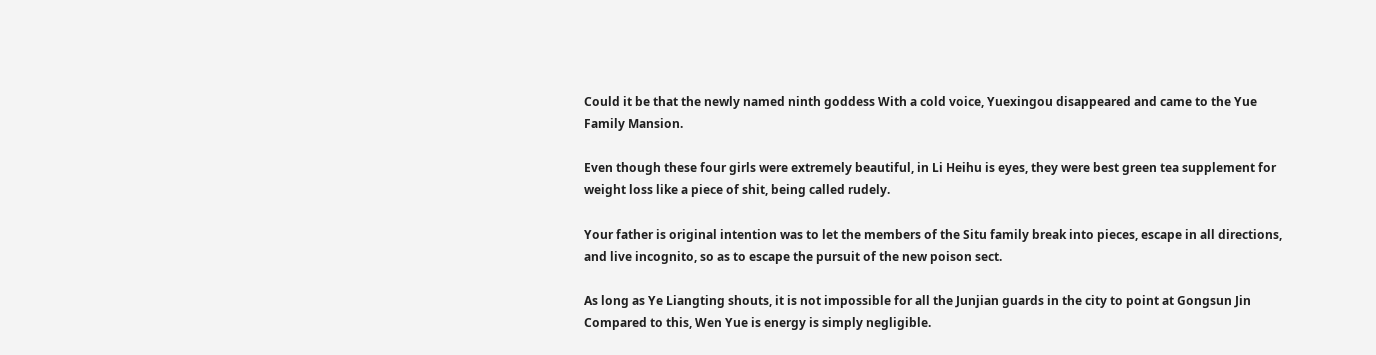Could it be that the newly named ninth goddess With a cold voice, Yuexingou disappeared and came to the Yue Family Mansion.

Even though these four girls were extremely beautiful, in Li Heihu is eyes, they were best green tea supplement for weight loss like a piece of shit, being called rudely.

Your father is original intention was to let the members of the Situ family break into pieces, escape in all directions, and live incognito, so as to escape the pursuit of the new poison sect.

As long as Ye Liangting shouts, it is not impossible for all the Junjian guards in the city to point at Gongsun Jin Compared to this, Wen Yue is energy is simply negligible.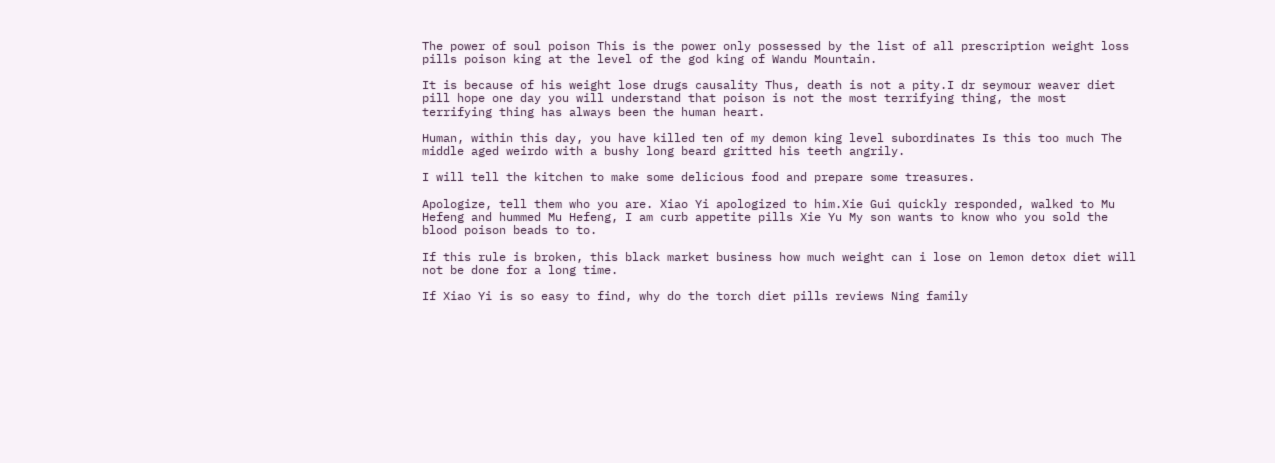The power of soul poison This is the power only possessed by the list of all prescription weight loss pills poison king at the level of the god king of Wandu Mountain.

It is because of his weight lose drugs causality Thus, death is not a pity.I dr seymour weaver diet pill hope one day you will understand that poison is not the most terrifying thing, the most terrifying thing has always been the human heart.

Human, within this day, you have killed ten of my demon king level subordinates Is this too much The middle aged weirdo with a bushy long beard gritted his teeth angrily.

I will tell the kitchen to make some delicious food and prepare some treasures.

Apologize, tell them who you are. Xiao Yi apologized to him.Xie Gui quickly responded, walked to Mu Hefeng and hummed Mu Hefeng, I am curb appetite pills Xie Yu My son wants to know who you sold the blood poison beads to to.

If this rule is broken, this black market business how much weight can i lose on lemon detox diet will not be done for a long time.

If Xiao Yi is so easy to find, why do the torch diet pills reviews Ning family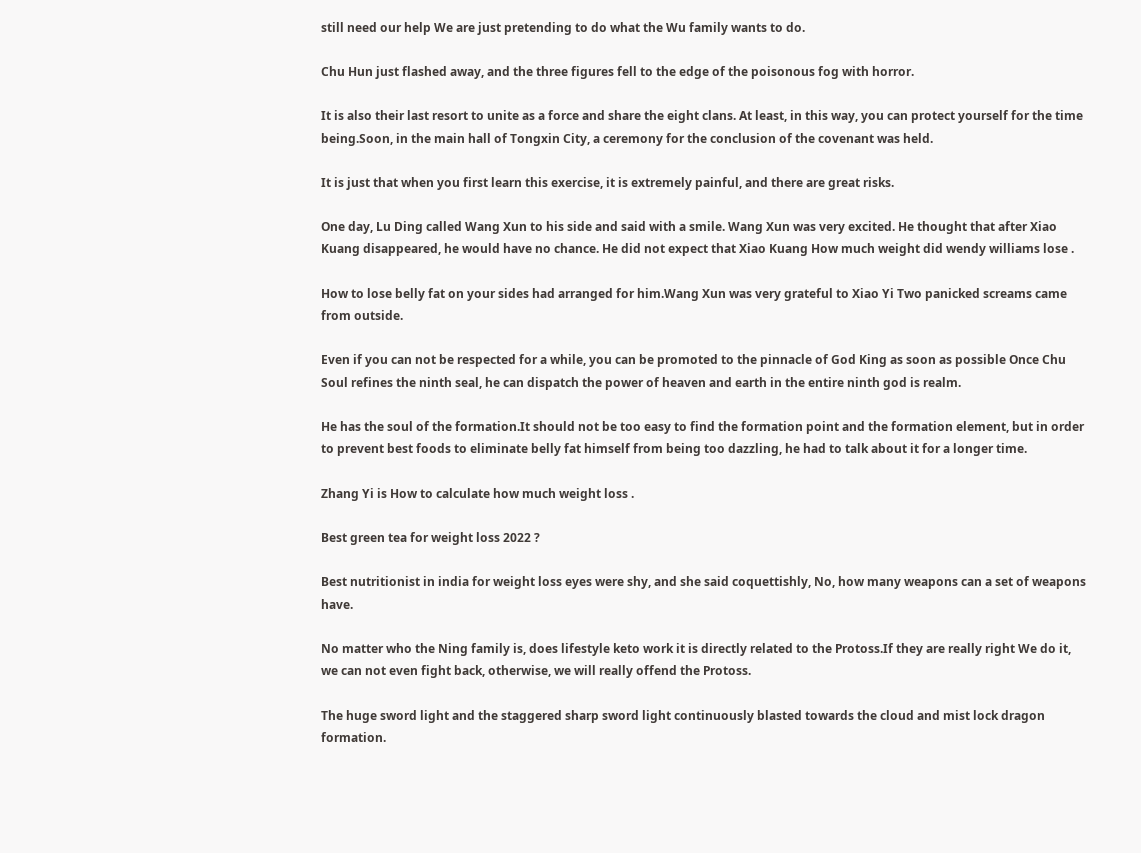still need our help We are just pretending to do what the Wu family wants to do.

Chu Hun just flashed away, and the three figures fell to the edge of the poisonous fog with horror.

It is also their last resort to unite as a force and share the eight clans. At least, in this way, you can protect yourself for the time being.Soon, in the main hall of Tongxin City, a ceremony for the conclusion of the covenant was held.

It is just that when you first learn this exercise, it is extremely painful, and there are great risks.

One day, Lu Ding called Wang Xun to his side and said with a smile. Wang Xun was very excited. He thought that after Xiao Kuang disappeared, he would have no chance. He did not expect that Xiao Kuang How much weight did wendy williams lose .

How to lose belly fat on your sides had arranged for him.Wang Xun was very grateful to Xiao Yi Two panicked screams came from outside.

Even if you can not be respected for a while, you can be promoted to the pinnacle of God King as soon as possible Once Chu Soul refines the ninth seal, he can dispatch the power of heaven and earth in the entire ninth god is realm.

He has the soul of the formation.It should not be too easy to find the formation point and the formation element, but in order to prevent best foods to eliminate belly fat himself from being too dazzling, he had to talk about it for a longer time.

Zhang Yi is How to calculate how much weight loss .

Best green tea for weight loss 2022 ?

Best nutritionist in india for weight loss eyes were shy, and she said coquettishly, No, how many weapons can a set of weapons have.

No matter who the Ning family is, does lifestyle keto work it is directly related to the Protoss.If they are really right We do it, we can not even fight back, otherwise, we will really offend the Protoss.

The huge sword light and the staggered sharp sword light continuously blasted towards the cloud and mist lock dragon formation.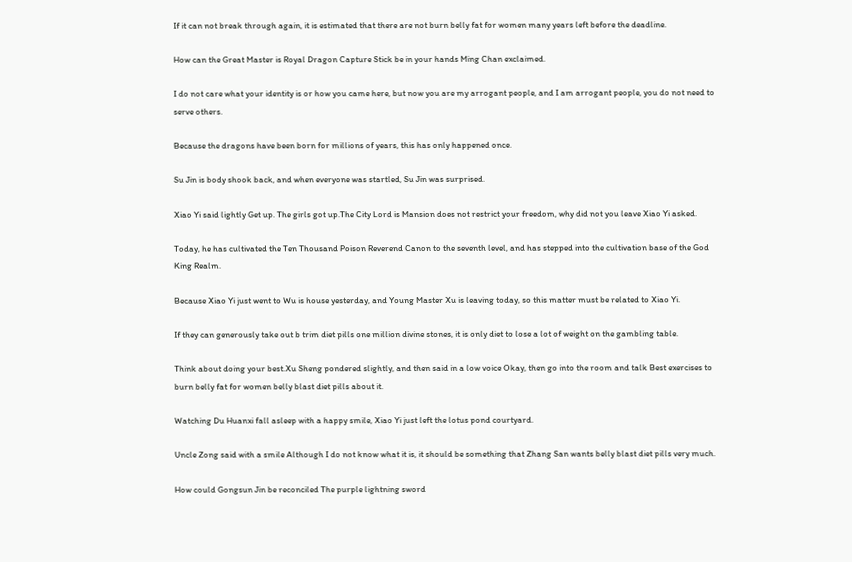If it can not break through again, it is estimated that there are not burn belly fat for women many years left before the deadline.

How can the Great Master is Royal Dragon Capture Stick be in your hands Ming Chan exclaimed.

I do not care what your identity is or how you came here, but now you are my arrogant people, and I am arrogant people, you do not need to serve others.

Because the dragons have been born for millions of years, this has only happened once.

Su Jin is body shook back, and when everyone was startled, Su Jin was surprised.

Xiao Yi said lightly Get up. The girls got up.The City Lord is Mansion does not restrict your freedom, why did not you leave Xiao Yi asked.

Today, he has cultivated the Ten Thousand Poison Reverend Canon to the seventh level, and has stepped into the cultivation base of the God King Realm.

Because Xiao Yi just went to Wu is house yesterday, and Young Master Xu is leaving today, so this matter must be related to Xiao Yi.

If they can generously take out b trim diet pills one million divine stones, it is only diet to lose a lot of weight on the gambling table.

Think about doing your best.Xu Sheng pondered slightly, and then said in a low voice Okay, then go into the room and talk Best exercises to burn belly fat for women belly blast diet pills about it.

Watching Du Huanxi fall asleep with a happy smile, Xiao Yi just left the lotus pond courtyard.

Uncle Zong said with a smile Although I do not know what it is, it should be something that Zhang San wants belly blast diet pills very much.

How could Gongsun Jin be reconciled The purple lightning sword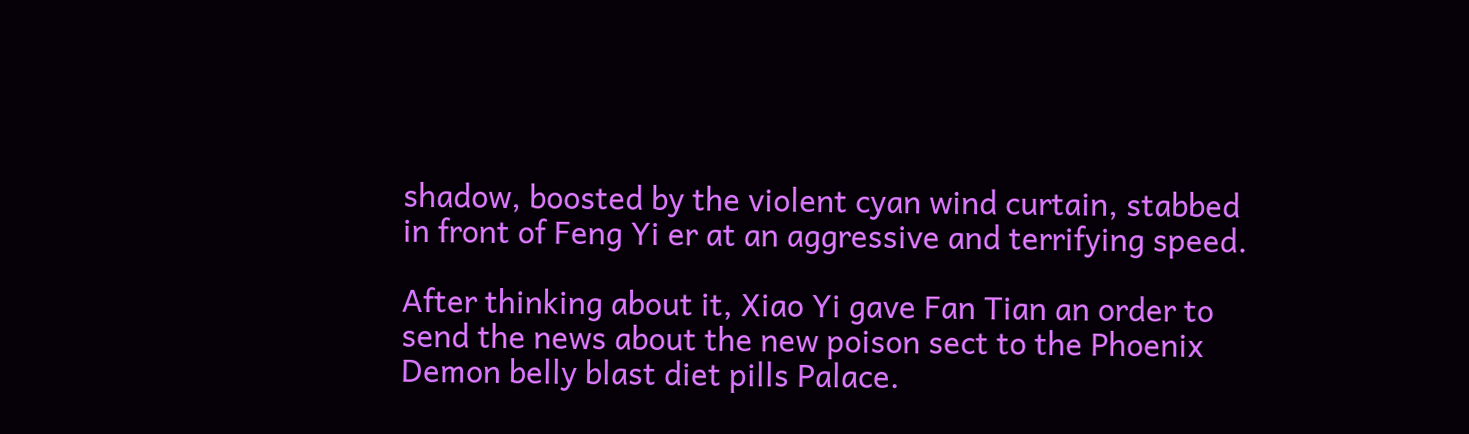shadow, boosted by the violent cyan wind curtain, stabbed in front of Feng Yi er at an aggressive and terrifying speed.

After thinking about it, Xiao Yi gave Fan Tian an order to send the news about the new poison sect to the Phoenix Demon belly blast diet pills Palace.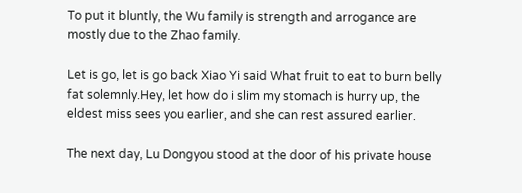To put it bluntly, the Wu family is strength and arrogance are mostly due to the Zhao family.

Let is go, let is go back Xiao Yi said What fruit to eat to burn belly fat solemnly.Hey, let how do i slim my stomach is hurry up, the eldest miss sees you earlier, and she can rest assured earlier.

The next day, Lu Dongyou stood at the door of his private house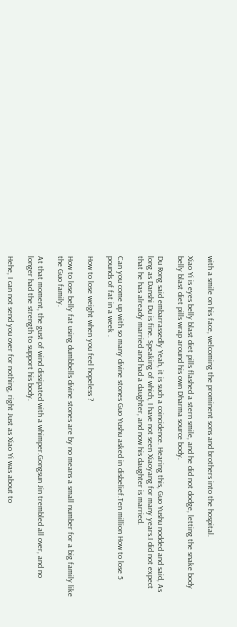with a smile on his face, welcoming the prominent sons and brothers into the hospital.

Xiao Yi is eyes belly blast diet pills flashed a stern smile, and he did not dodge, letting the snake body belly blast diet pills wrap around his own Dharma source body.

Du Rong said embarrassedly Yeah, it is such a coincidence. Hearing this, Guo Yushu nodded and said, As long as Danshi Du is fine. Speaking of which, I have not seen Xiaoyang for many years.I did not expect that he has already married and had a daughter, and now his daughter is married.

Can you come up with so many divine stones Guo Yushu asked in disbelief.Ten million How to lose 5 pounds of fat in a week .

How to lose weight when you feel hopeless ?

How to lose belly fat using dumbbells divine stones are by no means a small number for a big family like the Guo family.

At that moment, the gust of wind dissipated with a whimper.Gongsun Jin trembled all over, and no longer had the strength to support his body.

Hehe, I can not send you over for nothing, right Just as Xiao Yi was about to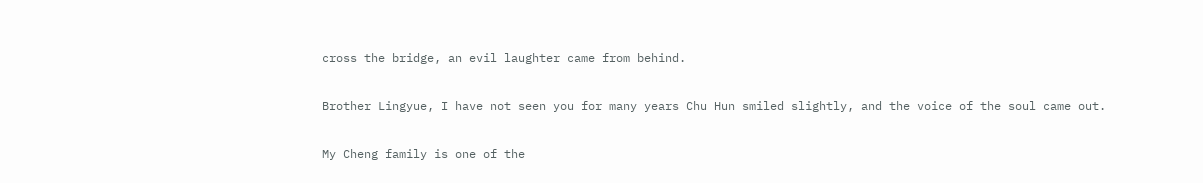cross the bridge, an evil laughter came from behind.

Brother Lingyue, I have not seen you for many years Chu Hun smiled slightly, and the voice of the soul came out.

My Cheng family is one of the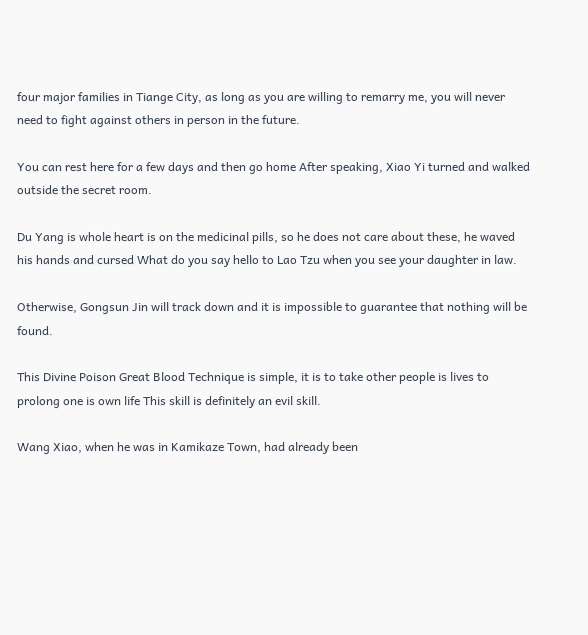four major families in Tiange City, as long as you are willing to remarry me, you will never need to fight against others in person in the future.

You can rest here for a few days and then go home After speaking, Xiao Yi turned and walked outside the secret room.

Du Yang is whole heart is on the medicinal pills, so he does not care about these, he waved his hands and cursed What do you say hello to Lao Tzu when you see your daughter in law.

Otherwise, Gongsun Jin will track down and it is impossible to guarantee that nothing will be found.

This Divine Poison Great Blood Technique is simple, it is to take other people is lives to prolong one is own life This skill is definitely an evil skill.

Wang Xiao, when he was in Kamikaze Town, had already been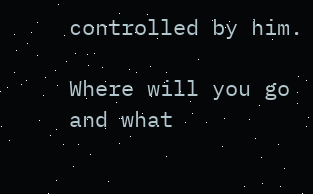controlled by him.

Where will you go and what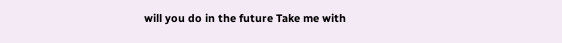will you do in the future Take me with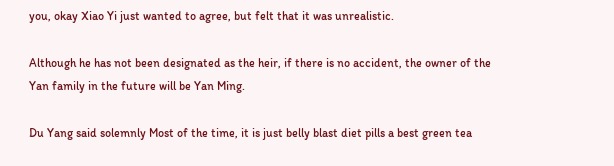you, okay Xiao Yi just wanted to agree, but felt that it was unrealistic.

Although he has not been designated as the heir, if there is no accident, the owner of the Yan family in the future will be Yan Ming.

Du Yang said solemnly Most of the time, it is just belly blast diet pills a best green tea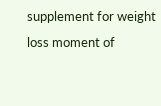supplement for weight loss moment of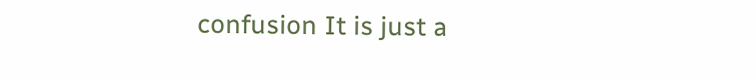confusion It is just a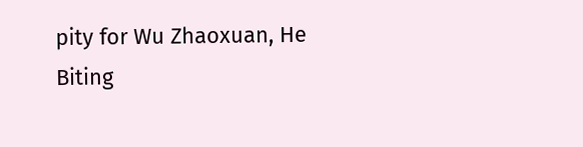pity for Wu Zhaoxuan, He Biting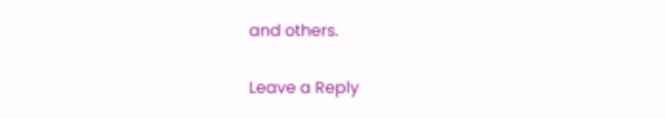and others.

Leave a Reply